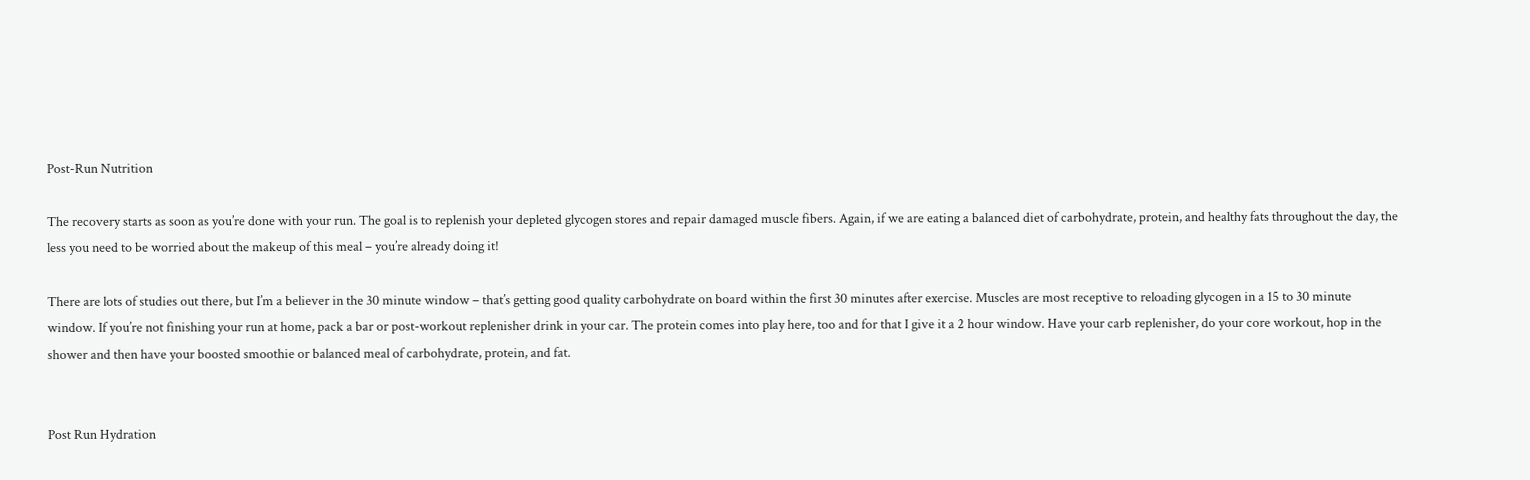Post-Run Nutrition

The recovery starts as soon as you’re done with your run. The goal is to replenish your depleted glycogen stores and repair damaged muscle fibers. Again, if we are eating a balanced diet of carbohydrate, protein, and healthy fats throughout the day, the less you need to be worried about the makeup of this meal – you’re already doing it!

There are lots of studies out there, but I’m a believer in the 30 minute window – that’s getting good quality carbohydrate on board within the first 30 minutes after exercise. Muscles are most receptive to reloading glycogen in a 15 to 30 minute window. If you’re not finishing your run at home, pack a bar or post-workout replenisher drink in your car. The protein comes into play here, too and for that I give it a 2 hour window. Have your carb replenisher, do your core workout, hop in the shower and then have your boosted smoothie or balanced meal of carbohydrate, protein, and fat.


Post Run Hydration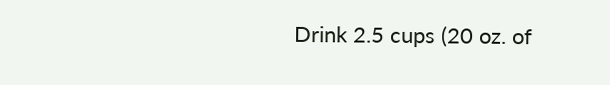Drink 2.5 cups (20 oz. of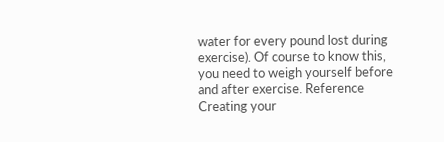water for every pound lost during exercise). Of course to know this, you need to weigh yourself before and after exercise. Reference Creating your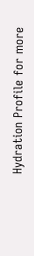Hydration Profile for more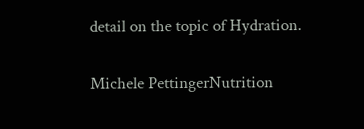detail on the topic of Hydration.

Michele PettingerNutrition